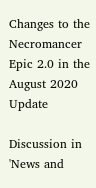Changes to the Necromancer Epic 2.0 in the August 2020 Update

Discussion in 'News and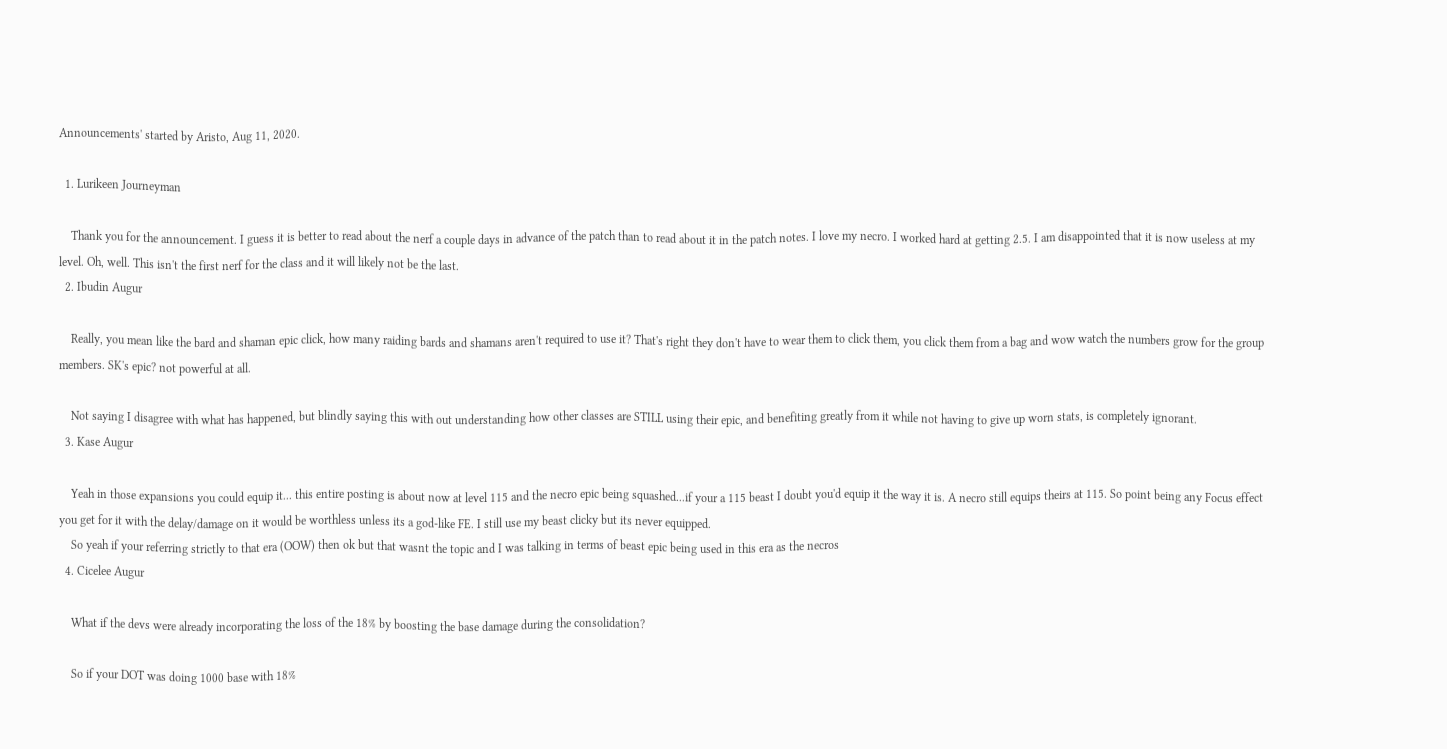Announcements' started by Aristo, Aug 11, 2020.

  1. Lurikeen Journeyman

    Thank you for the announcement. I guess it is better to read about the nerf a couple days in advance of the patch than to read about it in the patch notes. I love my necro. I worked hard at getting 2.5. I am disappointed that it is now useless at my level. Oh, well. This isn't the first nerf for the class and it will likely not be the last.
  2. Ibudin Augur

    Really, you mean like the bard and shaman epic click, how many raiding bards and shamans aren't required to use it? That's right they don't have to wear them to click them, you click them from a bag and wow watch the numbers grow for the group members. SK's epic? not powerful at all.

    Not saying I disagree with what has happened, but blindly saying this with out understanding how other classes are STILL using their epic, and benefiting greatly from it while not having to give up worn stats, is completely ignorant.
  3. Kase Augur

    Yeah in those expansions you could equip it... this entire posting is about now at level 115 and the necro epic being squashed...if your a 115 beast I doubt you'd equip it the way it is. A necro still equips theirs at 115. So point being any Focus effect you get for it with the delay/damage on it would be worthless unless its a god-like FE. I still use my beast clicky but its never equipped.
    So yeah if your referring strictly to that era (OOW) then ok but that wasnt the topic and I was talking in terms of beast epic being used in this era as the necros
  4. Cicelee Augur

    What if the devs were already incorporating the loss of the 18% by boosting the base damage during the consolidation?

    So if your DOT was doing 1000 base with 18%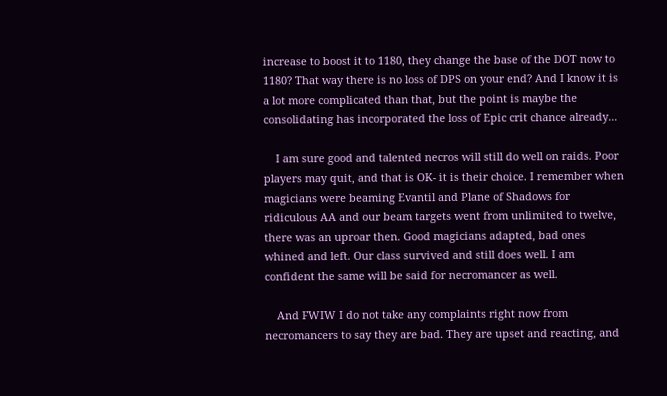increase to boost it to 1180, they change the base of the DOT now to 1180? That way there is no loss of DPS on your end? And I know it is a lot more complicated than that, but the point is maybe the consolidating has incorporated the loss of Epic crit chance already...

    I am sure good and talented necros will still do well on raids. Poor players may quit, and that is OK- it is their choice. I remember when magicians were beaming Evantil and Plane of Shadows for ridiculous AA and our beam targets went from unlimited to twelve, there was an uproar then. Good magicians adapted, bad ones whined and left. Our class survived and still does well. I am confident the same will be said for necromancer as well.

    And FWIW I do not take any complaints right now from necromancers to say they are bad. They are upset and reacting, and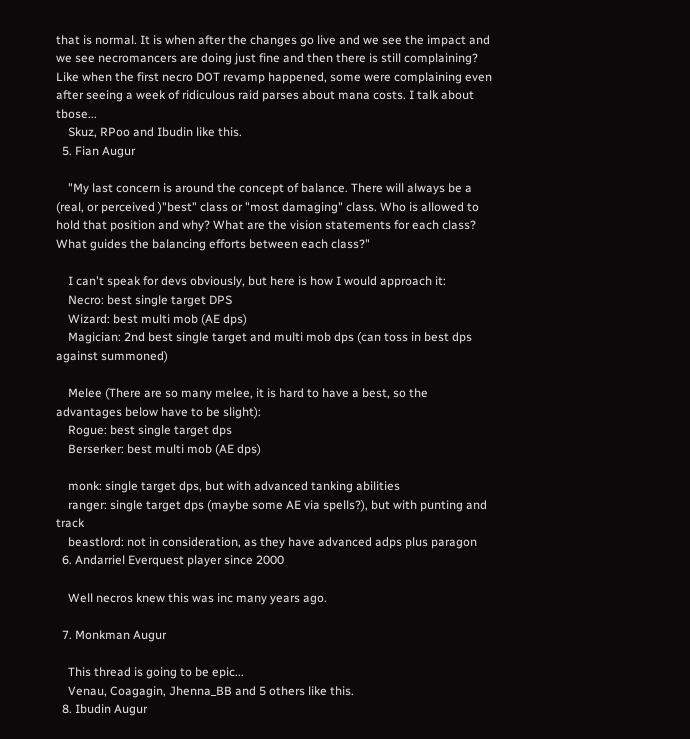that is normal. It is when after the changes go live and we see the impact and we see necromancers are doing just fine and then there is still complaining? Like when the first necro DOT revamp happened, some were complaining even after seeing a week of ridiculous raid parses about mana costs. I talk about tbose...
    Skuz, RPoo and Ibudin like this.
  5. Fian Augur

    "My last concern is around the concept of balance. There will always be a (real, or perceived )"best" class or "most damaging" class. Who is allowed to hold that position and why? What are the vision statements for each class? What guides the balancing efforts between each class?"

    I can't speak for devs obviously, but here is how I would approach it:
    Necro: best single target DPS
    Wizard: best multi mob (AE dps)
    Magician: 2nd best single target and multi mob dps (can toss in best dps against summoned)

    Melee (There are so many melee, it is hard to have a best, so the advantages below have to be slight):
    Rogue: best single target dps
    Berserker: best multi mob (AE dps)

    monk: single target dps, but with advanced tanking abilities
    ranger: single target dps (maybe some AE via spells?), but with punting and track
    beastlord: not in consideration, as they have advanced adps plus paragon
  6. Andarriel Everquest player since 2000

    Well necros knew this was inc many years ago.

  7. Monkman Augur

    This thread is going to be epic...
    Venau, Coagagin, Jhenna_BB and 5 others like this.
  8. Ibudin Augur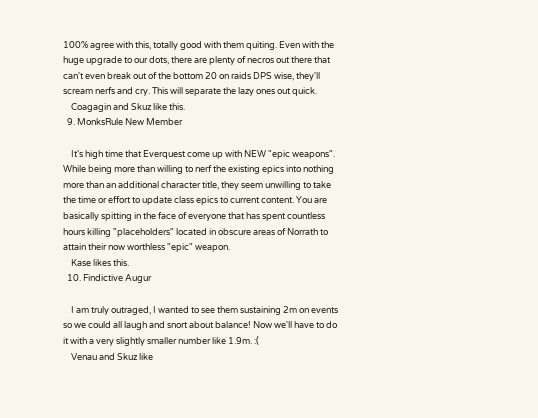100% agree with this, totally good with them quiting. Even with the huge upgrade to our dots, there are plenty of necros out there that can't even break out of the bottom 20 on raids DPS wise, they'll scream nerfs and cry. This will separate the lazy ones out quick.
    Coagagin and Skuz like this.
  9. MonksRule New Member

    It's high time that Everquest come up with NEW "epic weapons". While being more than willing to nerf the existing epics into nothing more than an additional character title, they seem unwilling to take the time or effort to update class epics to current content. You are basically spitting in the face of everyone that has spent countless hours killing "placeholders" located in obscure areas of Norrath to attain their now worthless "epic" weapon.
    Kase likes this.
  10. Findictive Augur

    I am truly outraged, I wanted to see them sustaining 2m on events so we could all laugh and snort about balance! Now we'll have to do it with a very slightly smaller number like 1.9m. :(
    Venau and Skuz like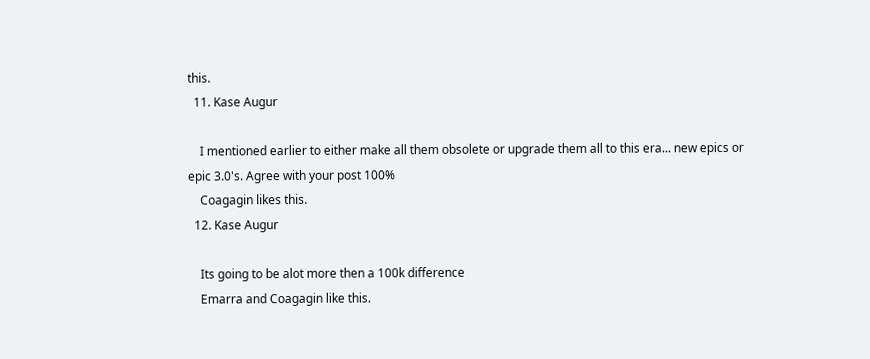this.
  11. Kase Augur

    I mentioned earlier to either make all them obsolete or upgrade them all to this era... new epics or epic 3.0's. Agree with your post 100%
    Coagagin likes this.
  12. Kase Augur

    Its going to be alot more then a 100k difference
    Emarra and Coagagin like this.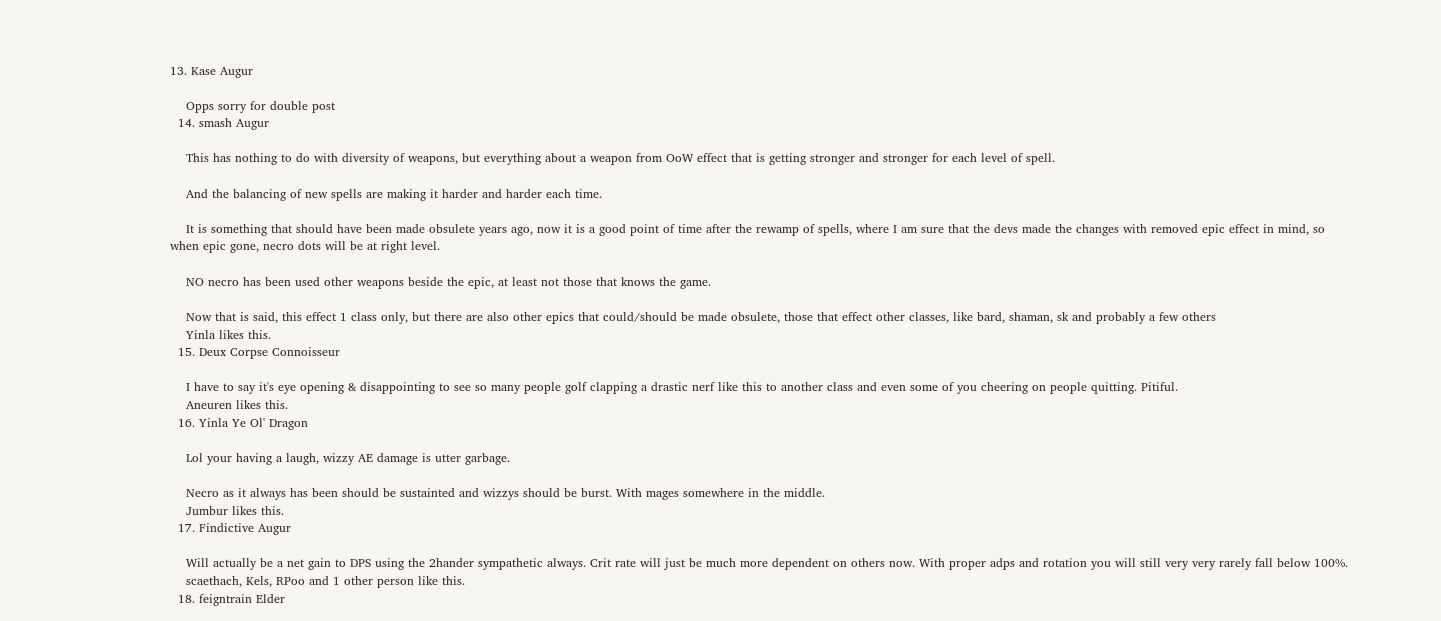13. Kase Augur

    Opps sorry for double post
  14. smash Augur

    This has nothing to do with diversity of weapons, but everything about a weapon from OoW effect that is getting stronger and stronger for each level of spell.

    And the balancing of new spells are making it harder and harder each time.

    It is something that should have been made obsulete years ago, now it is a good point of time after the rewamp of spells, where I am sure that the devs made the changes with removed epic effect in mind, so when epic gone, necro dots will be at right level.

    NO necro has been used other weapons beside the epic, at least not those that knows the game.

    Now that is said, this effect 1 class only, but there are also other epics that could/should be made obsulete, those that effect other classes, like bard, shaman, sk and probably a few others
    Yinla likes this.
  15. Deux Corpse Connoisseur

    I have to say it's eye opening & disappointing to see so many people golf clapping a drastic nerf like this to another class and even some of you cheering on people quitting. Pitiful.
    Aneuren likes this.
  16. Yinla Ye Ol' Dragon

    Lol your having a laugh, wizzy AE damage is utter garbage.

    Necro as it always has been should be sustainted and wizzys should be burst. With mages somewhere in the middle.
    Jumbur likes this.
  17. Findictive Augur

    Will actually be a net gain to DPS using the 2hander sympathetic always. Crit rate will just be much more dependent on others now. With proper adps and rotation you will still very very rarely fall below 100%.
    scaethach, Kels, RPoo and 1 other person like this.
  18. feigntrain Elder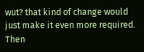wut? that kind of change would just make it even more required. Then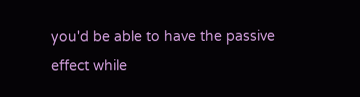you'd be able to have the passive effect while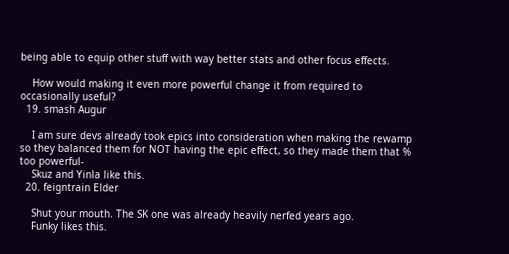being able to equip other stuff with way better stats and other focus effects.

    How would making it even more powerful change it from required to occasionally useful?
  19. smash Augur

    I am sure devs already took epics into consideration when making the rewamp so they balanced them for NOT having the epic effect, so they made them that % too powerful-
    Skuz and Yinla like this.
  20. feigntrain Elder

    Shut your mouth. The SK one was already heavily nerfed years ago.
    Funky likes this.